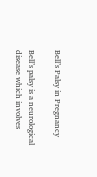Bell’s Palsy in Pregnancy

Bell’s palsy is a neurological disease which involves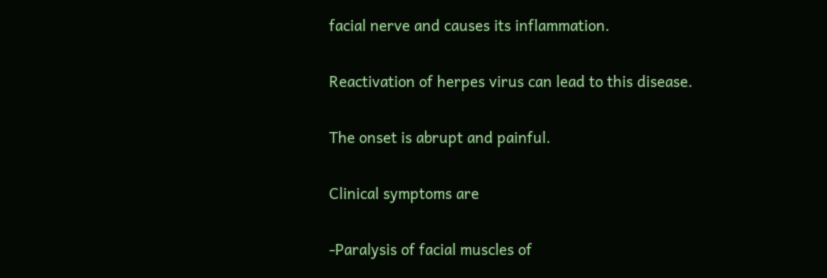facial nerve and causes its inflammation.

Reactivation of herpes virus can lead to this disease.

The onset is abrupt and painful.

Clinical symptoms are

-Paralysis of facial muscles of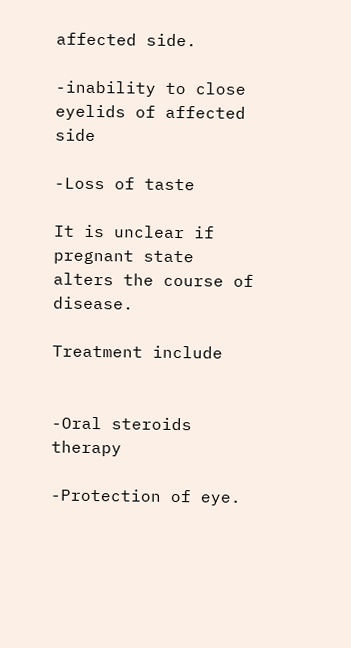affected side.

-inability to close eyelids of affected side

-Loss of taste

It is unclear if pregnant state alters the course of disease.

Treatment include


-Oral steroids therapy

-Protection of eye.